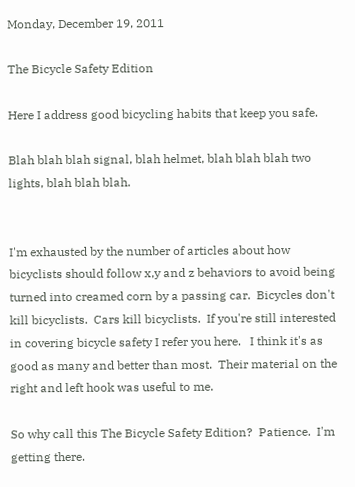Monday, December 19, 2011

The Bicycle Safety Edition

Here I address good bicycling habits that keep you safe.

Blah blah blah signal, blah helmet, blah blah blah two lights, blah blah blah.


I'm exhausted by the number of articles about how bicyclists should follow x,y and z behaviors to avoid being turned into creamed corn by a passing car.  Bicycles don't kill bicyclists.  Cars kill bicyclists.  If you're still interested in covering bicycle safety I refer you here.   I think it's as good as many and better than most.  Their material on the right and left hook was useful to me.

So why call this The Bicycle Safety Edition?  Patience.  I'm getting there.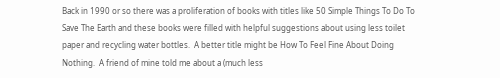Back in 1990 or so there was a proliferation of books with titles like 50 Simple Things To Do To Save The Earth and these books were filled with helpful suggestions about using less toilet paper and recycling water bottles.  A better title might be How To Feel Fine About Doing Nothing.  A friend of mine told me about a (much less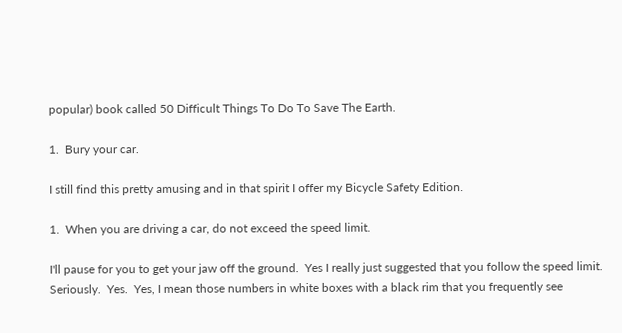popular) book called 50 Difficult Things To Do To Save The Earth.

1.  Bury your car.

I still find this pretty amusing and in that spirit I offer my Bicycle Safety Edition.

1.  When you are driving a car, do not exceed the speed limit.

I'll pause for you to get your jaw off the ground.  Yes I really just suggested that you follow the speed limit.  Seriously.  Yes.  Yes, I mean those numbers in white boxes with a black rim that you frequently see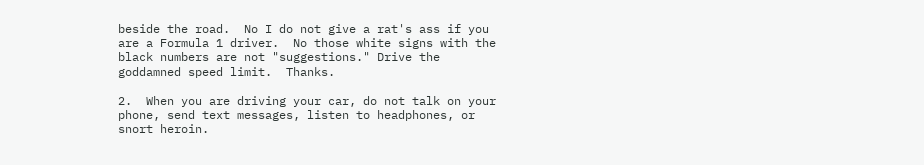beside the road.  No I do not give a rat's ass if you are a Formula 1 driver.  No those white signs with the black numbers are not "suggestions." Drive the goddamned speed limit.  Thanks.

2.  When you are driving your car, do not talk on your phone, send text messages, listen to headphones, or snort heroin.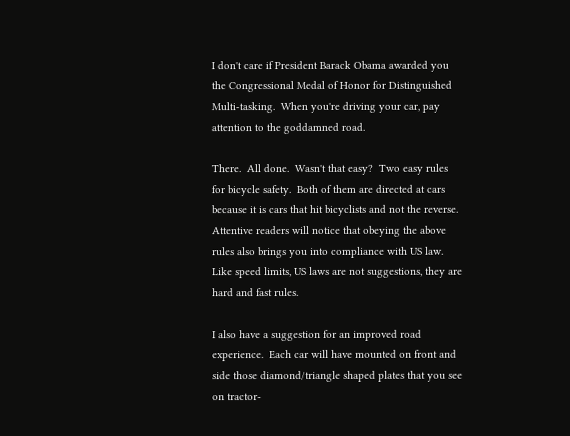I don't care if President Barack Obama awarded you the Congressional Medal of Honor for Distinguished Multi-tasking.  When you're driving your car, pay attention to the goddamned road.

There.  All done.  Wasn't that easy?  Two easy rules for bicycle safety.  Both of them are directed at cars because it is cars that hit bicyclists and not the reverse.  Attentive readers will notice that obeying the above rules also brings you into compliance with US law.  Like speed limits, US laws are not suggestions, they are hard and fast rules.

I also have a suggestion for an improved road experience.  Each car will have mounted on front and side those diamond/triangle shaped plates that you see on tractor-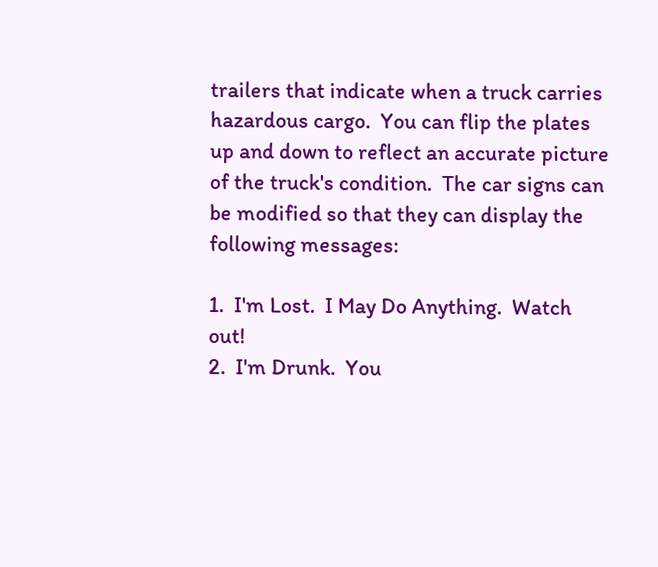trailers that indicate when a truck carries hazardous cargo.  You can flip the plates up and down to reflect an accurate picture of the truck's condition.  The car signs can be modified so that they can display the following messages:

1.  I'm Lost.  I May Do Anything.  Watch out!
2.  I'm Drunk.  You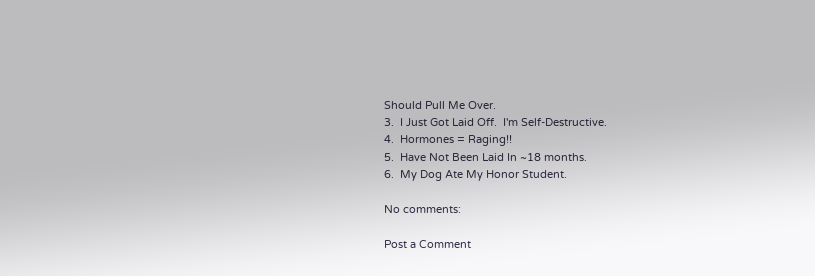Should Pull Me Over.
3.  I Just Got Laid Off.  I'm Self-Destructive.
4.  Hormones = Raging!!
5.  Have Not Been Laid In ~18 months.
6.  My Dog Ate My Honor Student.

No comments:

Post a Comment